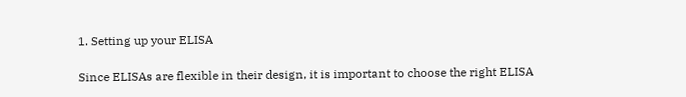1. Setting up your ELISA

Since ELISAs are flexible in their design, it is important to choose the right ELISA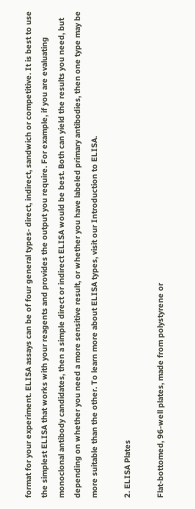format for your experiment. ELISA assays can be of four general types- direct, indirect, sandwich or competitive. It is best to use the simplest ELISA that works with your reagents and provides the output you require. For example, if you are evaluating monoclonal antibody candidates, then a simple direct or indirect ELISA would be best. Both can yield the results you need, but depending on whether you need a more sensitive result, or whether you have labeled primary antibodies, then one type may be more suitable than the other. To learn more about ELISA types, visit our Introduction to ELISA.

2. ELISA Plates

Flat-bottomed, 96-well plates, made from polystyrene or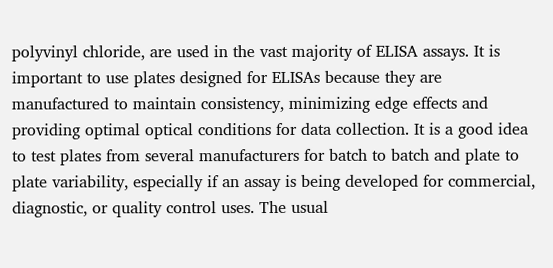polyvinyl chloride, are used in the vast majority of ELISA assays. It is important to use plates designed for ELISAs because they are manufactured to maintain consistency, minimizing edge effects and providing optimal optical conditions for data collection. It is a good idea to test plates from several manufacturers for batch to batch and plate to plate variability, especially if an assay is being developed for commercial, diagnostic, or quality control uses. The usual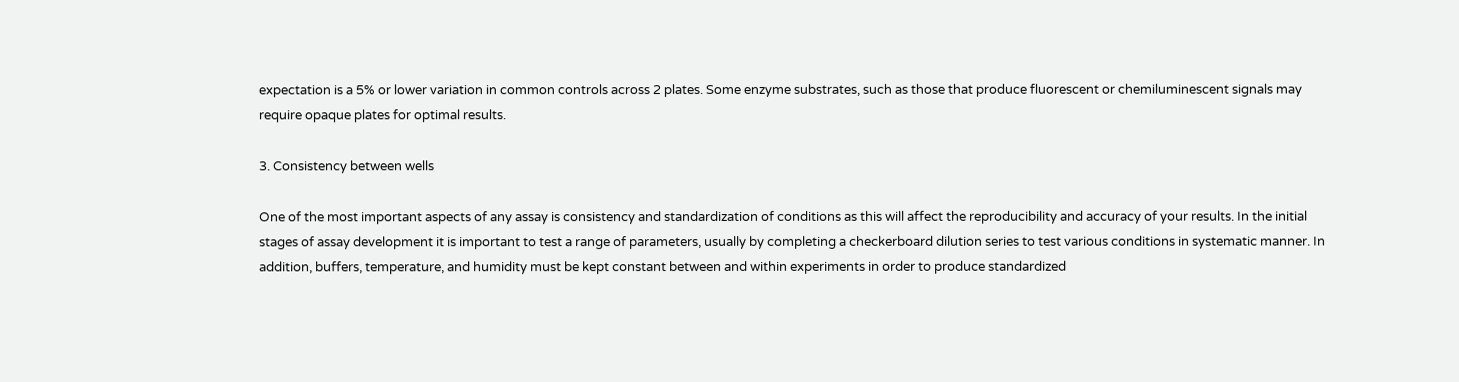expectation is a 5% or lower variation in common controls across 2 plates. Some enzyme substrates, such as those that produce fluorescent or chemiluminescent signals may require opaque plates for optimal results.

3. Consistency between wells

One of the most important aspects of any assay is consistency and standardization of conditions as this will affect the reproducibility and accuracy of your results. In the initial stages of assay development it is important to test a range of parameters, usually by completing a checkerboard dilution series to test various conditions in systematic manner. In addition, buffers, temperature, and humidity must be kept constant between and within experiments in order to produce standardized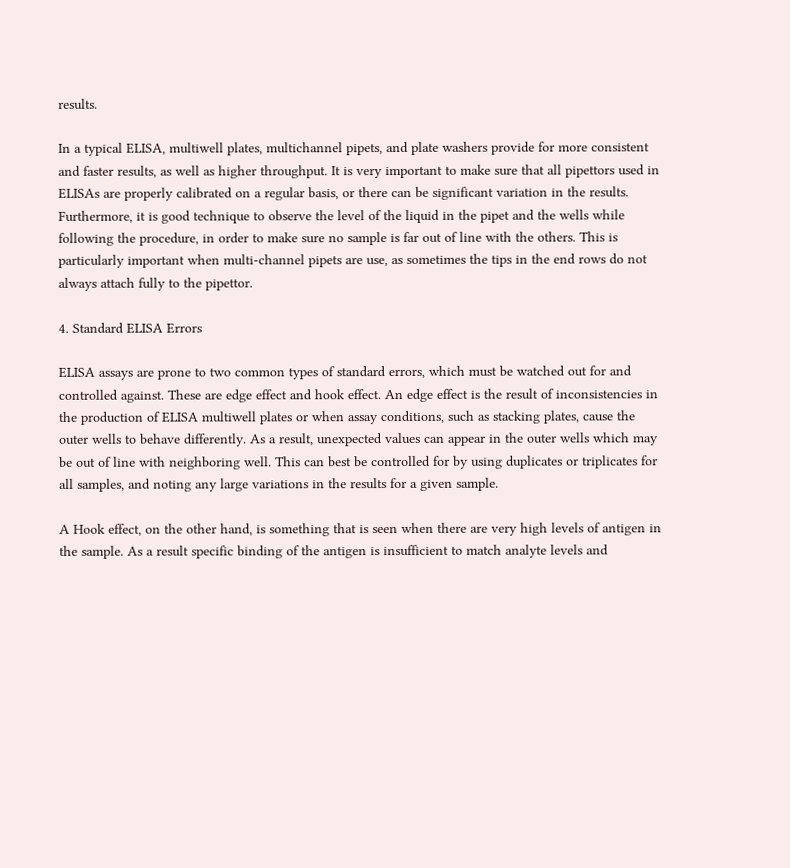results.

In a typical ELISA, multiwell plates, multichannel pipets, and plate washers provide for more consistent and faster results, as well as higher throughput. It is very important to make sure that all pipettors used in ELISAs are properly calibrated on a regular basis, or there can be significant variation in the results. Furthermore, it is good technique to observe the level of the liquid in the pipet and the wells while following the procedure, in order to make sure no sample is far out of line with the others. This is particularly important when multi-channel pipets are use, as sometimes the tips in the end rows do not always attach fully to the pipettor.

4. Standard ELISA Errors

ELISA assays are prone to two common types of standard errors, which must be watched out for and controlled against. These are edge effect and hook effect. An edge effect is the result of inconsistencies in the production of ELISA multiwell plates or when assay conditions, such as stacking plates, cause the outer wells to behave differently. As a result, unexpected values can appear in the outer wells which may be out of line with neighboring well. This can best be controlled for by using duplicates or triplicates for all samples, and noting any large variations in the results for a given sample.

A Hook effect, on the other hand, is something that is seen when there are very high levels of antigen in the sample. As a result specific binding of the antigen is insufficient to match analyte levels and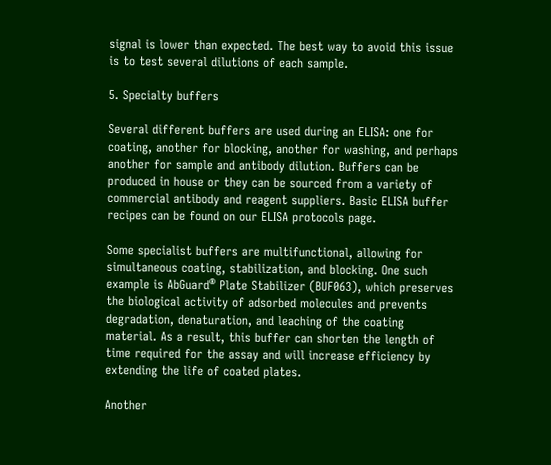signal is lower than expected. The best way to avoid this issue is to test several dilutions of each sample.

5. Specialty buffers

Several different buffers are used during an ELISA: one for coating, another for blocking, another for washing, and perhaps another for sample and antibody dilution. Buffers can be produced in house or they can be sourced from a variety of commercial antibody and reagent suppliers. Basic ELISA buffer recipes can be found on our ELISA protocols page.

Some specialist buffers are multifunctional, allowing for simultaneous coating, stabilization, and blocking. One such example is AbGuard® Plate Stabilizer (BUF063), which preserves the biological activity of adsorbed molecules and prevents degradation, denaturation, and leaching of the coating material. As a result, this buffer can shorten the length of time required for the assay and will increase efficiency by extending the life of coated plates.

Another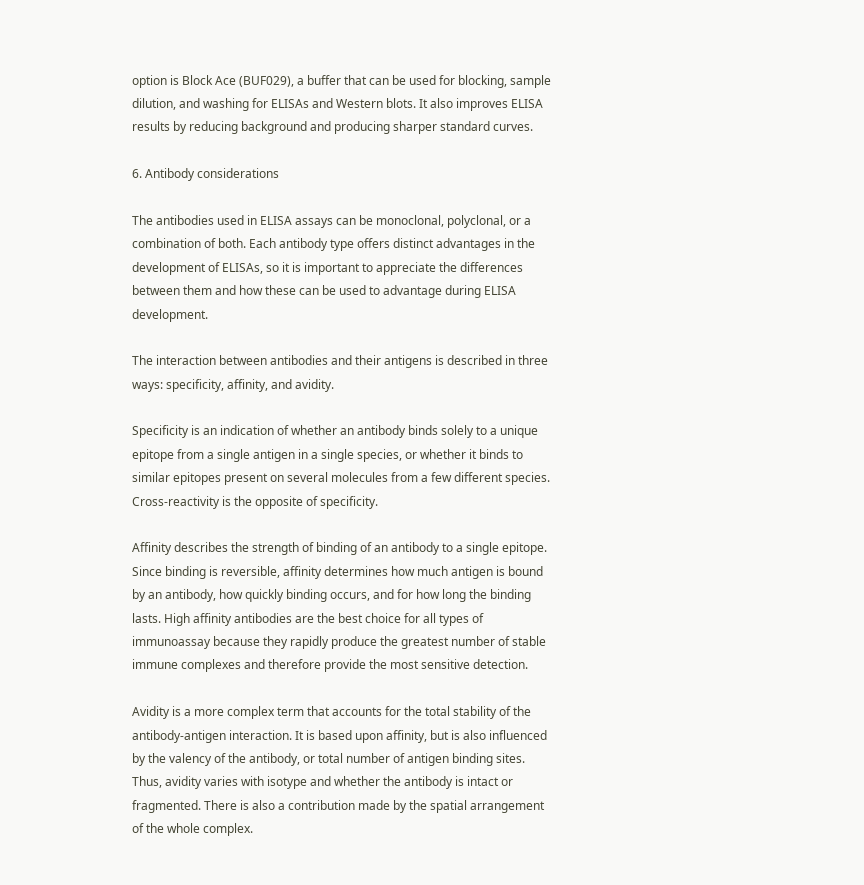option is Block Ace (BUF029), a buffer that can be used for blocking, sample dilution, and washing for ELISAs and Western blots. It also improves ELISA results by reducing background and producing sharper standard curves.

6. Antibody considerations

The antibodies used in ELISA assays can be monoclonal, polyclonal, or a combination of both. Each antibody type offers distinct advantages in the development of ELISAs, so it is important to appreciate the differences between them and how these can be used to advantage during ELISA development.

The interaction between antibodies and their antigens is described in three ways: specificity, affinity, and avidity.

Specificity is an indication of whether an antibody binds solely to a unique epitope from a single antigen in a single species, or whether it binds to similar epitopes present on several molecules from a few different species. Cross-reactivity is the opposite of specificity.

Affinity describes the strength of binding of an antibody to a single epitope. Since binding is reversible, affinity determines how much antigen is bound by an antibody, how quickly binding occurs, and for how long the binding lasts. High affinity antibodies are the best choice for all types of immunoassay because they rapidly produce the greatest number of stable immune complexes and therefore provide the most sensitive detection.

Avidity is a more complex term that accounts for the total stability of the antibody-antigen interaction. It is based upon affinity, but is also influenced by the valency of the antibody, or total number of antigen binding sites. Thus, avidity varies with isotype and whether the antibody is intact or fragmented. There is also a contribution made by the spatial arrangement of the whole complex.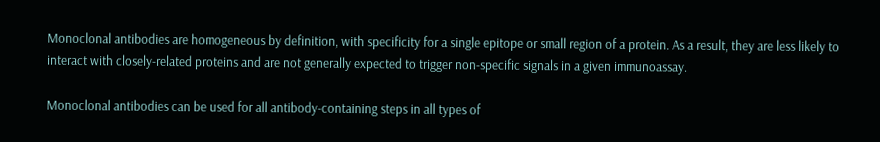Monoclonal antibodies are homogeneous by definition, with specificity for a single epitope or small region of a protein. As a result, they are less likely to interact with closely-related proteins and are not generally expected to trigger non-specific signals in a given immunoassay.

Monoclonal antibodies can be used for all antibody-containing steps in all types of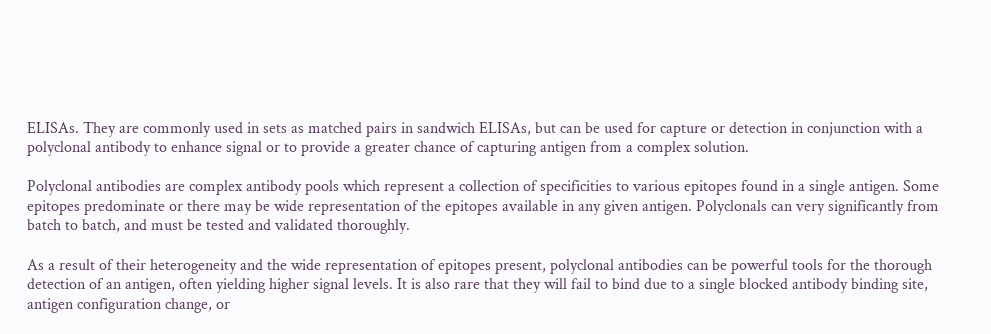ELISAs. They are commonly used in sets as matched pairs in sandwich ELISAs, but can be used for capture or detection in conjunction with a polyclonal antibody to enhance signal or to provide a greater chance of capturing antigen from a complex solution.

Polyclonal antibodies are complex antibody pools which represent a collection of specificities to various epitopes found in a single antigen. Some epitopes predominate or there may be wide representation of the epitopes available in any given antigen. Polyclonals can very significantly from batch to batch, and must be tested and validated thoroughly.

As a result of their heterogeneity and the wide representation of epitopes present, polyclonal antibodies can be powerful tools for the thorough detection of an antigen, often yielding higher signal levels. It is also rare that they will fail to bind due to a single blocked antibody binding site, antigen configuration change, or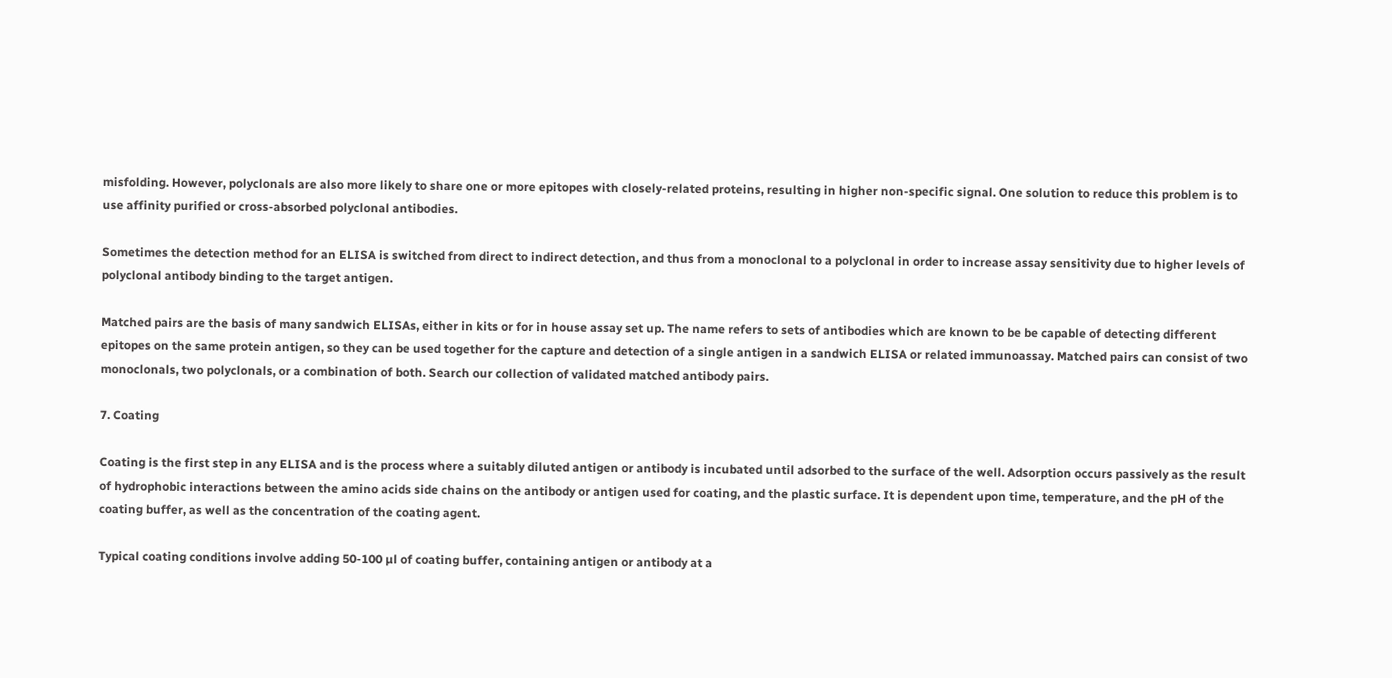misfolding. However, polyclonals are also more likely to share one or more epitopes with closely-related proteins, resulting in higher non-specific signal. One solution to reduce this problem is to use affinity purified or cross-absorbed polyclonal antibodies.

Sometimes the detection method for an ELISA is switched from direct to indirect detection, and thus from a monoclonal to a polyclonal in order to increase assay sensitivity due to higher levels of polyclonal antibody binding to the target antigen.

Matched pairs are the basis of many sandwich ELISAs, either in kits or for in house assay set up. The name refers to sets of antibodies which are known to be be capable of detecting different epitopes on the same protein antigen, so they can be used together for the capture and detection of a single antigen in a sandwich ELISA or related immunoassay. Matched pairs can consist of two monoclonals, two polyclonals, or a combination of both. Search our collection of validated matched antibody pairs.

7. Coating

Coating is the first step in any ELISA and is the process where a suitably diluted antigen or antibody is incubated until adsorbed to the surface of the well. Adsorption occurs passively as the result of hydrophobic interactions between the amino acids side chains on the antibody or antigen used for coating, and the plastic surface. It is dependent upon time, temperature, and the pH of the coating buffer, as well as the concentration of the coating agent.

Typical coating conditions involve adding 50-100 µl of coating buffer, containing antigen or antibody at a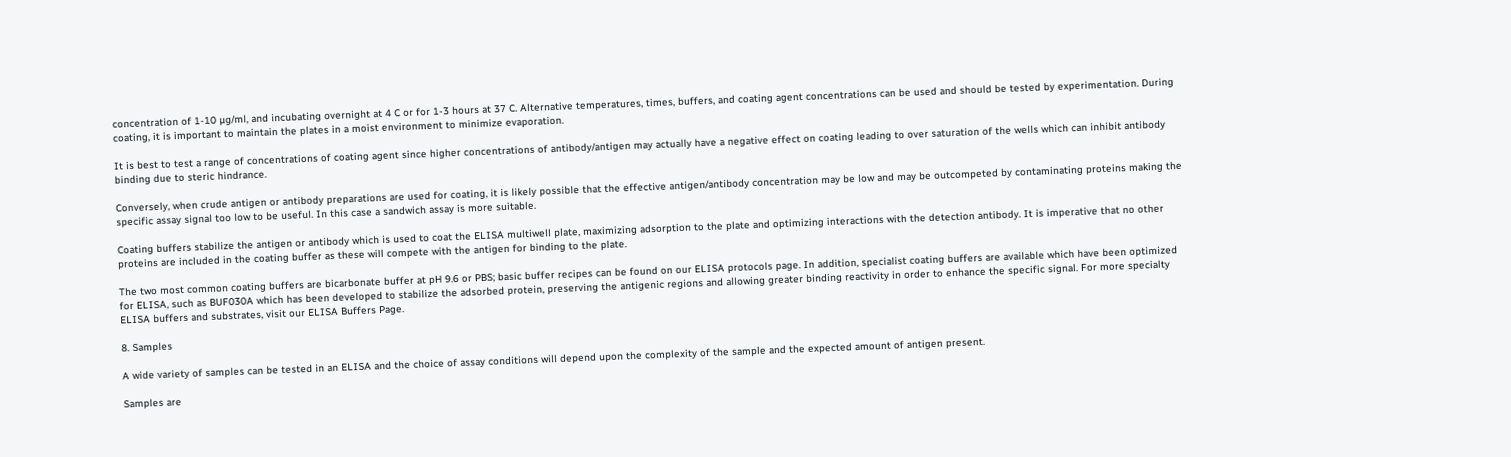concentration of 1-10 µg/ml, and incubating overnight at 4 C or for 1-3 hours at 37 C. Alternative temperatures, times, buffers, and coating agent concentrations can be used and should be tested by experimentation. During coating, it is important to maintain the plates in a moist environment to minimize evaporation.

It is best to test a range of concentrations of coating agent since higher concentrations of antibody/antigen may actually have a negative effect on coating leading to over saturation of the wells which can inhibit antibody binding due to steric hindrance.

Conversely, when crude antigen or antibody preparations are used for coating, it is likely possible that the effective antigen/antibody concentration may be low and may be outcompeted by contaminating proteins making the specific assay signal too low to be useful. In this case a sandwich assay is more suitable.

Coating buffers stabilize the antigen or antibody which is used to coat the ELISA multiwell plate, maximizing adsorption to the plate and optimizing interactions with the detection antibody. It is imperative that no other proteins are included in the coating buffer as these will compete with the antigen for binding to the plate.

The two most common coating buffers are bicarbonate buffer at pH 9.6 or PBS; basic buffer recipes can be found on our ELISA protocols page. In addition, specialist coating buffers are available which have been optimized for ELISA, such as BUF030A which has been developed to stabilize the adsorbed protein, preserving the antigenic regions and allowing greater binding reactivity in order to enhance the specific signal. For more specialty ELISA buffers and substrates, visit our ELISA Buffers Page.

8. Samples

A wide variety of samples can be tested in an ELISA and the choice of assay conditions will depend upon the complexity of the sample and the expected amount of antigen present.

Samples are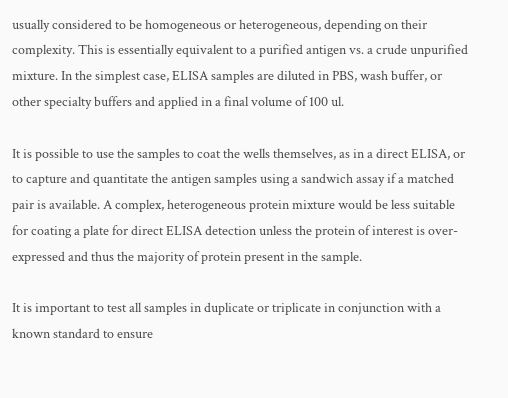usually considered to be homogeneous or heterogeneous, depending on their complexity. This is essentially equivalent to a purified antigen vs. a crude unpurified mixture. In the simplest case, ELISA samples are diluted in PBS, wash buffer, or other specialty buffers and applied in a final volume of 100 ul.

It is possible to use the samples to coat the wells themselves, as in a direct ELISA, or to capture and quantitate the antigen samples using a sandwich assay if a matched pair is available. A complex, heterogeneous protein mixture would be less suitable for coating a plate for direct ELISA detection unless the protein of interest is over-expressed and thus the majority of protein present in the sample.

It is important to test all samples in duplicate or triplicate in conjunction with a known standard to ensure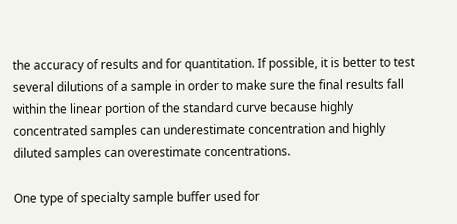the accuracy of results and for quantitation. If possible, it is better to test several dilutions of a sample in order to make sure the final results fall within the linear portion of the standard curve because highly concentrated samples can underestimate concentration and highly diluted samples can overestimate concentrations.

One type of specialty sample buffer used for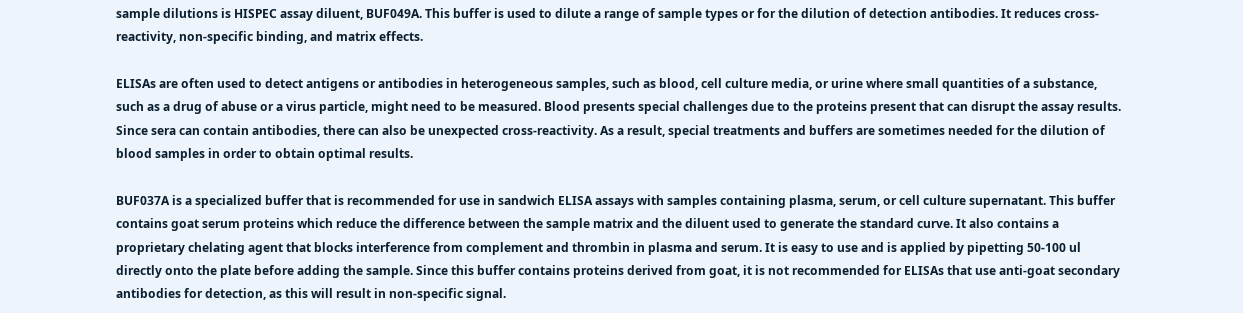sample dilutions is HISPEC assay diluent, BUF049A. This buffer is used to dilute a range of sample types or for the dilution of detection antibodies. It reduces cross-reactivity, non-specific binding, and matrix effects.

ELISAs are often used to detect antigens or antibodies in heterogeneous samples, such as blood, cell culture media, or urine where small quantities of a substance, such as a drug of abuse or a virus particle, might need to be measured. Blood presents special challenges due to the proteins present that can disrupt the assay results. Since sera can contain antibodies, there can also be unexpected cross-reactivity. As a result, special treatments and buffers are sometimes needed for the dilution of blood samples in order to obtain optimal results.

BUF037A is a specialized buffer that is recommended for use in sandwich ELISA assays with samples containing plasma, serum, or cell culture supernatant. This buffer contains goat serum proteins which reduce the difference between the sample matrix and the diluent used to generate the standard curve. It also contains a proprietary chelating agent that blocks interference from complement and thrombin in plasma and serum. It is easy to use and is applied by pipetting 50-100 ul directly onto the plate before adding the sample. Since this buffer contains proteins derived from goat, it is not recommended for ELISAs that use anti-goat secondary antibodies for detection, as this will result in non-specific signal.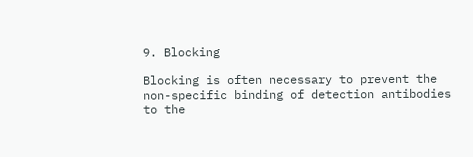9. Blocking

Blocking is often necessary to prevent the non-specific binding of detection antibodies to the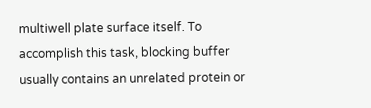multiwell plate surface itself. To accomplish this task, blocking buffer usually contains an unrelated protein or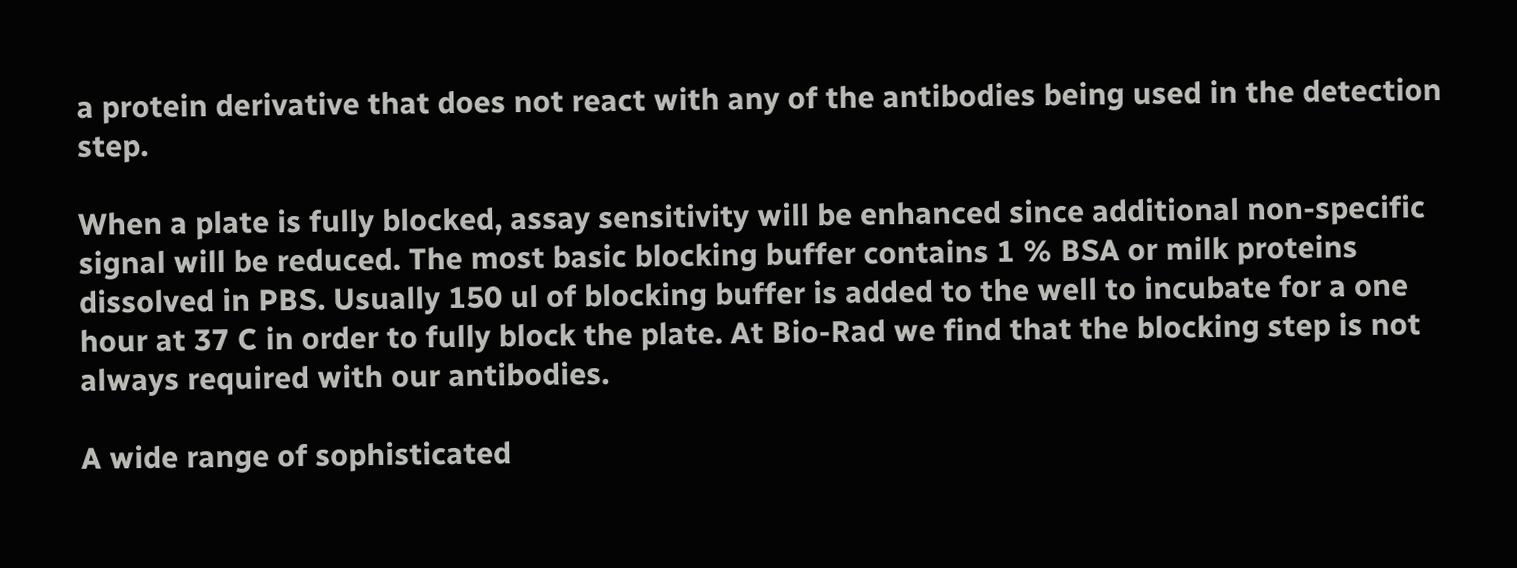a protein derivative that does not react with any of the antibodies being used in the detection step.

When a plate is fully blocked, assay sensitivity will be enhanced since additional non-specific signal will be reduced. The most basic blocking buffer contains 1 % BSA or milk proteins dissolved in PBS. Usually 150 ul of blocking buffer is added to the well to incubate for a one hour at 37 C in order to fully block the plate. At Bio-Rad we find that the blocking step is not always required with our antibodies.

A wide range of sophisticated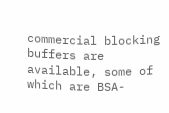commercial blocking buffers are available, some of which are BSA-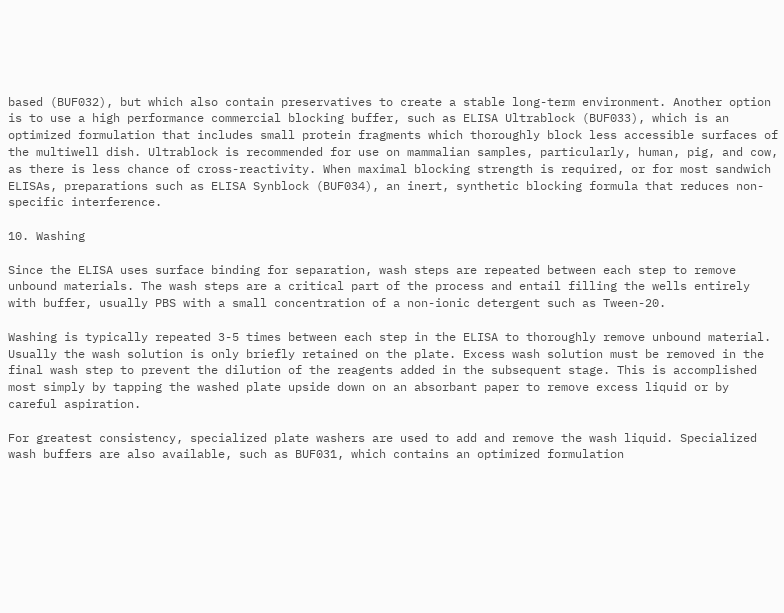based (BUF032), but which also contain preservatives to create a stable long-term environment. Another option is to use a high performance commercial blocking buffer, such as ELISA Ultrablock (BUF033), which is an optimized formulation that includes small protein fragments which thoroughly block less accessible surfaces of the multiwell dish. Ultrablock is recommended for use on mammalian samples, particularly, human, pig, and cow, as there is less chance of cross-reactivity. When maximal blocking strength is required, or for most sandwich ELISAs, preparations such as ELISA Synblock (BUF034), an inert, synthetic blocking formula that reduces non-specific interference.

10. Washing

Since the ELISA uses surface binding for separation, wash steps are repeated between each step to remove unbound materials. The wash steps are a critical part of the process and entail filling the wells entirely with buffer, usually PBS with a small concentration of a non-ionic detergent such as Tween-20.

Washing is typically repeated 3-5 times between each step in the ELISA to thoroughly remove unbound material. Usually the wash solution is only briefly retained on the plate. Excess wash solution must be removed in the final wash step to prevent the dilution of the reagents added in the subsequent stage. This is accomplished most simply by tapping the washed plate upside down on an absorbant paper to remove excess liquid or by careful aspiration.

For greatest consistency, specialized plate washers are used to add and remove the wash liquid. Specialized wash buffers are also available, such as BUF031, which contains an optimized formulation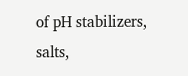of pH stabilizers, salts,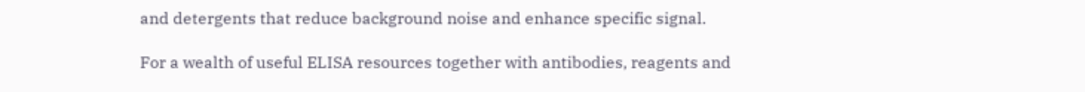and detergents that reduce background noise and enhance specific signal.

For a wealth of useful ELISA resources together with antibodies, reagents and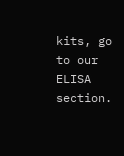kits, go to our ELISA section.